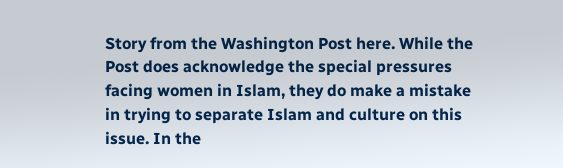Story from the Washington Post here. While the Post does acknowledge the special pressures facing women in Islam, they do make a mistake in trying to separate Islam and culture on this issue. In the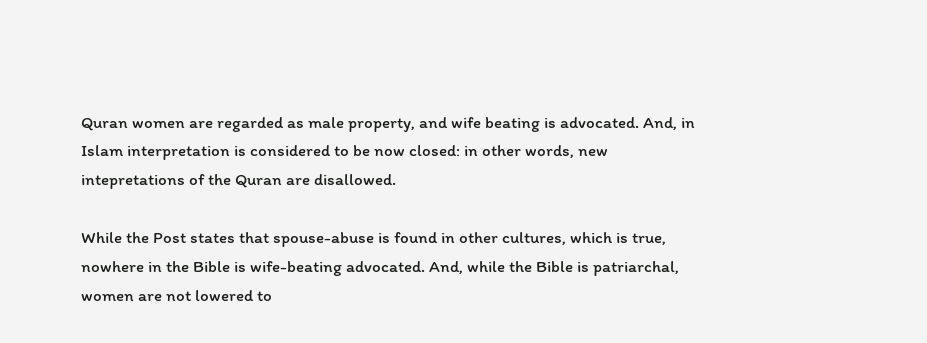Quran women are regarded as male property, and wife beating is advocated. And, in Islam interpretation is considered to be now closed: in other words, new intepretations of the Quran are disallowed.

While the Post states that spouse-abuse is found in other cultures, which is true, nowhere in the Bible is wife-beating advocated. And, while the Bible is patriarchal, women are not lowered to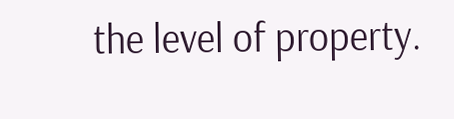the level of property.